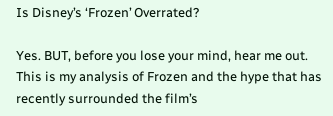Is Disney’s ‘Frozen’ Overrated?

Yes. BUT, before you lose your mind, hear me out. This is my analysis of Frozen and the hype that has recently surrounded the film’s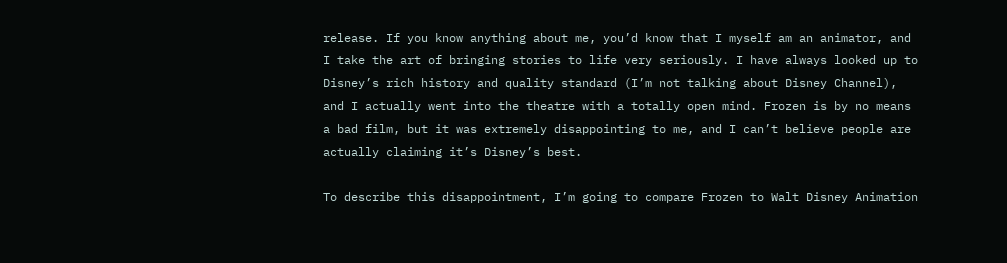release. If you know anything about me, you’d know that I myself am an animator, and I take the art of bringing stories to life very seriously. I have always looked up to Disney’s rich history and quality standard (I’m not talking about Disney Channel), and I actually went into the theatre with a totally open mind. Frozen is by no means a bad film, but it was extremely disappointing to me, and I can’t believe people are actually claiming it’s Disney’s best.

To describe this disappointment, I’m going to compare Frozen to Walt Disney Animation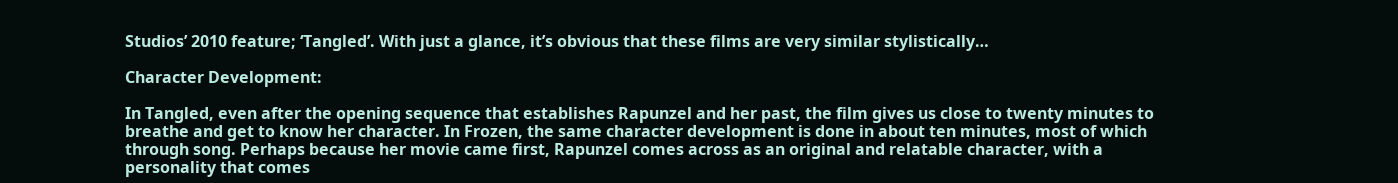Studios’ 2010 feature; ‘Tangled’. With just a glance, it’s obvious that these films are very similar stylistically…

Character Development:

In Tangled, even after the opening sequence that establishes Rapunzel and her past, the film gives us close to twenty minutes to breathe and get to know her character. In Frozen, the same character development is done in about ten minutes, most of which through song. Perhaps because her movie came first, Rapunzel comes across as an original and relatable character, with a personality that comes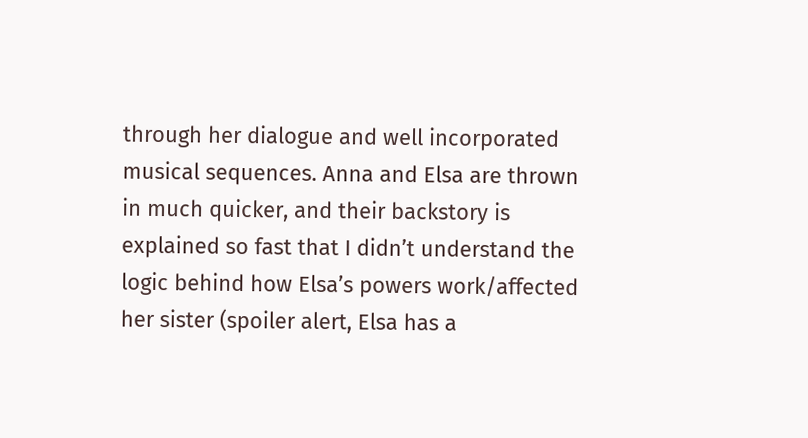through her dialogue and well incorporated musical sequences. Anna and Elsa are thrown in much quicker, and their backstory is explained so fast that I didn’t understand the logic behind how Elsa’s powers work/affected her sister (spoiler alert, Elsa has a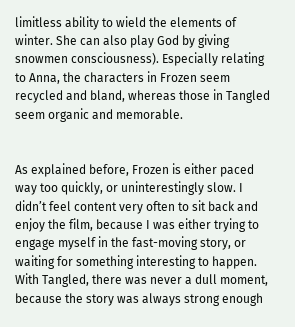limitless ability to wield the elements of winter. She can also play God by giving snowmen consciousness). Especially relating to Anna, the characters in Frozen seem recycled and bland, whereas those in Tangled seem organic and memorable.


As explained before, Frozen is either paced way too quickly, or uninterestingly slow. I didn’t feel content very often to sit back and enjoy the film, because I was either trying to engage myself in the fast-moving story, or waiting for something interesting to happen. With Tangled, there was never a dull moment, because the story was always strong enough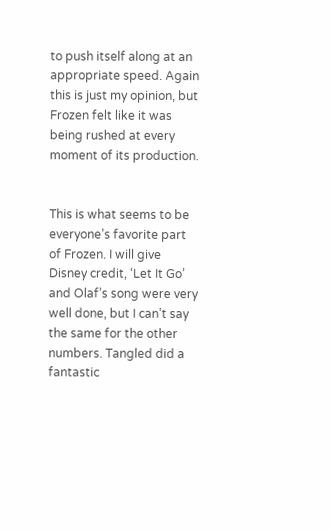to push itself along at an appropriate speed. Again this is just my opinion, but Frozen felt like it was being rushed at every moment of its production.


This is what seems to be everyone’s favorite part of Frozen. I will give Disney credit, ‘Let It Go’ and Olaf’s song were very well done, but I can’t say the same for the other numbers. Tangled did a fantastic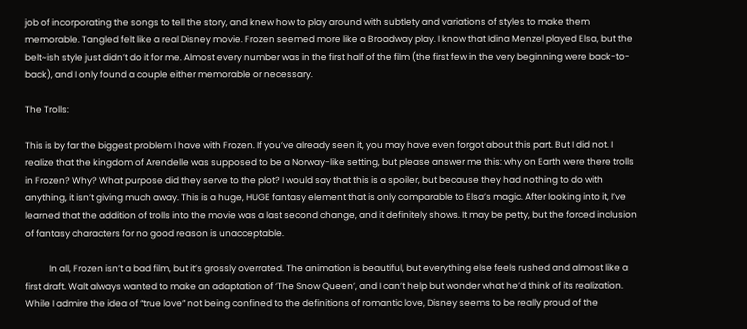job of incorporating the songs to tell the story, and knew how to play around with subtlety and variations of styles to make them memorable. Tangled felt like a real Disney movie. Frozen seemed more like a Broadway play. I know that Idina Menzel played Elsa, but the belt~ish style just didn’t do it for me. Almost every number was in the first half of the film (the first few in the very beginning were back-to-back), and I only found a couple either memorable or necessary.

The Trolls:

This is by far the biggest problem I have with Frozen. If you’ve already seen it, you may have even forgot about this part. But I did not. I realize that the kingdom of Arendelle was supposed to be a Norway-like setting, but please answer me this: why on Earth were there trolls in Frozen? Why? What purpose did they serve to the plot? I would say that this is a spoiler, but because they had nothing to do with anything, it isn’t giving much away. This is a huge, HUGE fantasy element that is only comparable to Elsa’s magic. After looking into it, I’ve learned that the addition of trolls into the movie was a last second change, and it definitely shows. It may be petty, but the forced inclusion of fantasy characters for no good reason is unacceptable.

            In all, Frozen isn’t a bad film, but it’s grossly overrated. The animation is beautiful, but everything else feels rushed and almost like a first draft. Walt always wanted to make an adaptation of ‘The Snow Queen’, and I can’t help but wonder what he’d think of its realization. While I admire the idea of “true love” not being confined to the definitions of romantic love, Disney seems to be really proud of the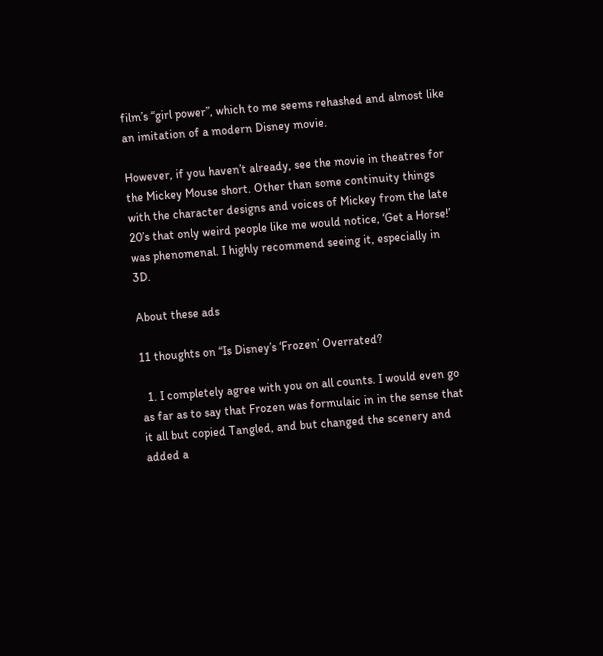film’s “girl power”, which to me seems rehashed and almost like an imitation of a modern Disney movie.

However, if you haven’t already, see the movie in theatres for the Mickey Mouse short. Other than some continuity things with the character designs and voices of Mickey from the late 20’s that only weird people like me would notice, ‘Get a Horse!’ was phenomenal. I highly recommend seeing it, especially in 3D.

About these ads

11 thoughts on “Is Disney’s ‘Frozen’ Overrated?

  1. I completely agree with you on all counts. I would even go as far as to say that Frozen was formulaic in in the sense that it all but copied Tangled, and but changed the scenery and added a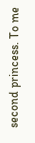second princess. To me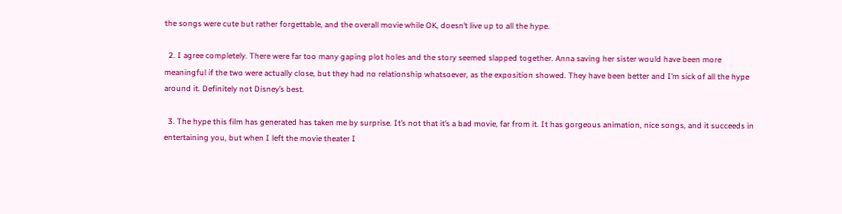the songs were cute but rather forgettable, and the overall movie while OK, doesn’t live up to all the hype.

  2. I agree completely. There were far too many gaping plot holes and the story seemed slapped together. Anna saving her sister would have been more meaningful if the two were actually close, but they had no relationship whatsoever, as the exposition showed. They have been better and I’m sick of all the hype around it. Definitely not Disney’s best.

  3. The hype this film has generated has taken me by surprise. It’s not that it’s a bad movie, far from it. It has gorgeous animation, nice songs, and it succeeds in entertaining you, but when I left the movie theater I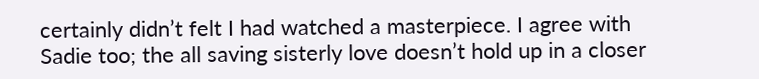certainly didn’t felt I had watched a masterpiece. I agree with Sadie too; the all saving sisterly love doesn’t hold up in a closer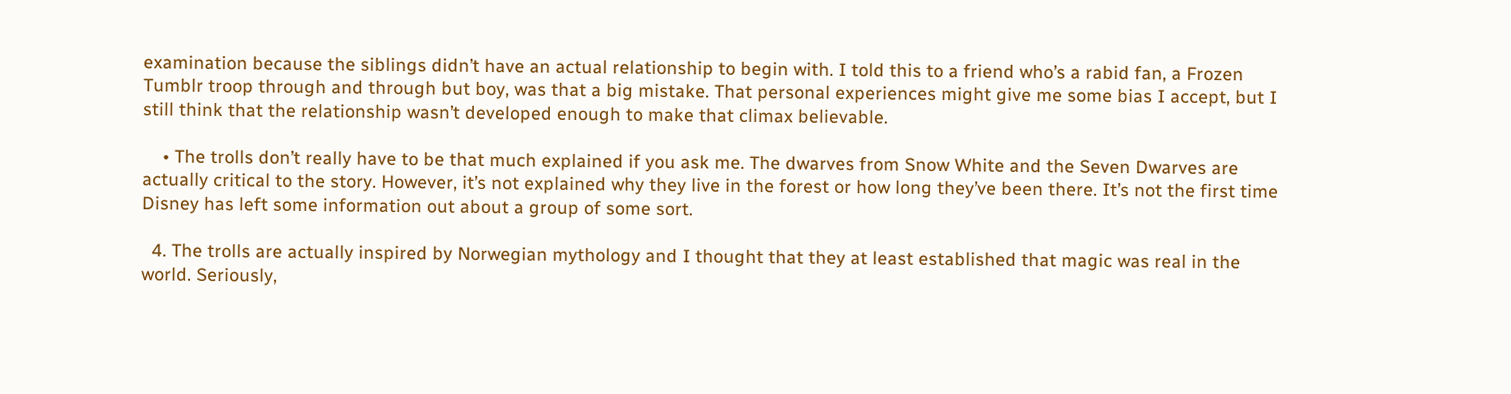examination because the siblings didn’t have an actual relationship to begin with. I told this to a friend who’s a rabid fan, a Frozen Tumblr troop through and through but boy, was that a big mistake. That personal experiences might give me some bias I accept, but I still think that the relationship wasn’t developed enough to make that climax believable.

    • The trolls don’t really have to be that much explained if you ask me. The dwarves from Snow White and the Seven Dwarves are actually critical to the story. However, it’s not explained why they live in the forest or how long they’ve been there. It’s not the first time Disney has left some information out about a group of some sort.

  4. The trolls are actually inspired by Norwegian mythology and I thought that they at least established that magic was real in the world. Seriously,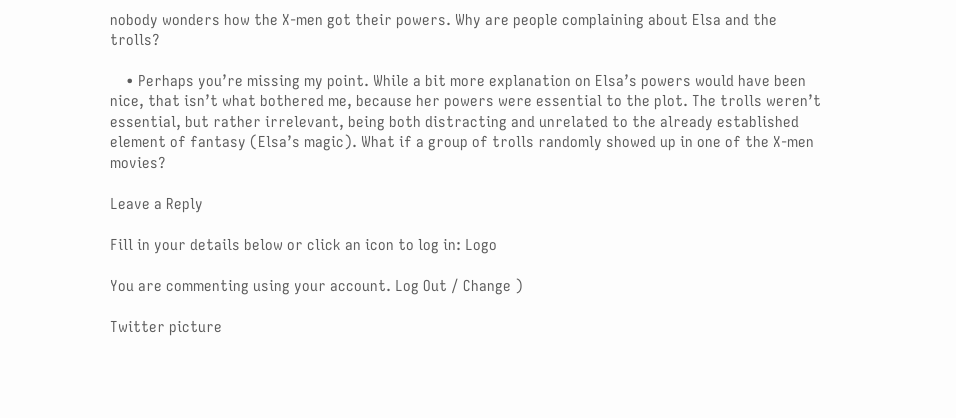nobody wonders how the X-men got their powers. Why are people complaining about Elsa and the trolls?

    • Perhaps you’re missing my point. While a bit more explanation on Elsa’s powers would have been nice, that isn’t what bothered me, because her powers were essential to the plot. The trolls weren’t essential, but rather irrelevant, being both distracting and unrelated to the already established element of fantasy (Elsa’s magic). What if a group of trolls randomly showed up in one of the X-men movies?

Leave a Reply

Fill in your details below or click an icon to log in: Logo

You are commenting using your account. Log Out / Change )

Twitter picture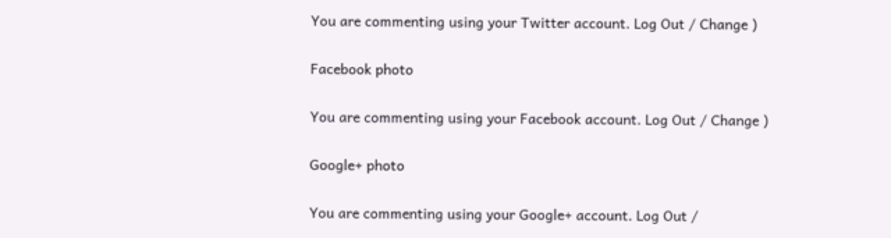You are commenting using your Twitter account. Log Out / Change )

Facebook photo

You are commenting using your Facebook account. Log Out / Change )

Google+ photo

You are commenting using your Google+ account. Log Out /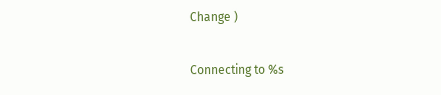Change )

Connecting to %s